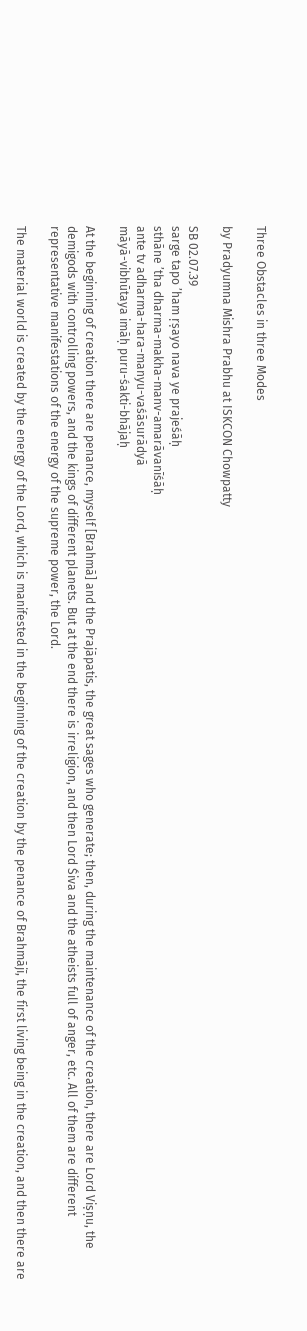Three Obstacles in three Modes

by Pradyumna Mishra Prabhu at ISKCON Chowpatty

SB 02.07.39
sarge tapo ’ham ṛṣayo nava ye prajeśāḥ
sthāne ’tha dharma-makha-manv-amarāvanīśāḥ
ante tv adharma-hara-manyu-vaśāsurādyā
māyā-vibhūtaya imāḥ puru-śakti-bhājaḥ

At the beginning of creation there are penance, myself [Brahmā] and the Prajāpatis, the great sages who generate; then, during the maintenance of the creation, there are Lord Viṣṇu, the demigods with controlling powers, and the kings of different planets. But at the end there is irreligion, and then Lord Śiva and the atheists full of anger, etc. All of them are different representative manifestations of the energy of the supreme power, the Lord.

The material world is created by the energy of the Lord, which is manifested in the beginning of the creation by the penance of Brahmājī, the first living being in the creation, and then there are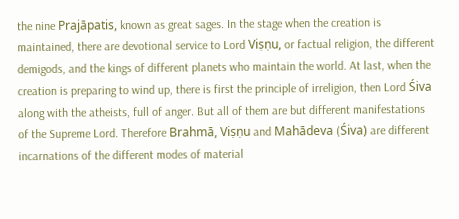the nine Prajāpatis, known as great sages. In the stage when the creation is maintained, there are devotional service to Lord Viṣṇu, or factual religion, the different demigods, and the kings of different planets who maintain the world. At last, when the creation is preparing to wind up, there is first the principle of irreligion, then Lord Śiva along with the atheists, full of anger. But all of them are but different manifestations of the Supreme Lord. Therefore Brahmā, Viṣṇu and Mahādeva (Śiva) are different incarnations of the different modes of material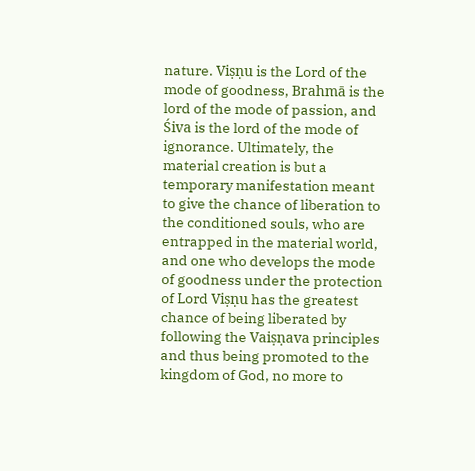nature. Viṣṇu is the Lord of the mode of goodness, Brahmā is the lord of the mode of passion, and Śiva is the lord of the mode of ignorance. Ultimately, the material creation is but a temporary manifestation meant to give the chance of liberation to the conditioned souls, who are entrapped in the material world, and one who develops the mode of goodness under the protection of Lord Viṣṇu has the greatest chance of being liberated by following the Vaiṣṇava principles and thus being promoted to the kingdom of God, no more to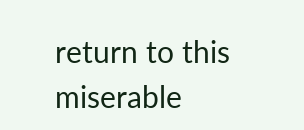return to this miserable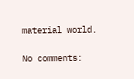material world.

No comments: